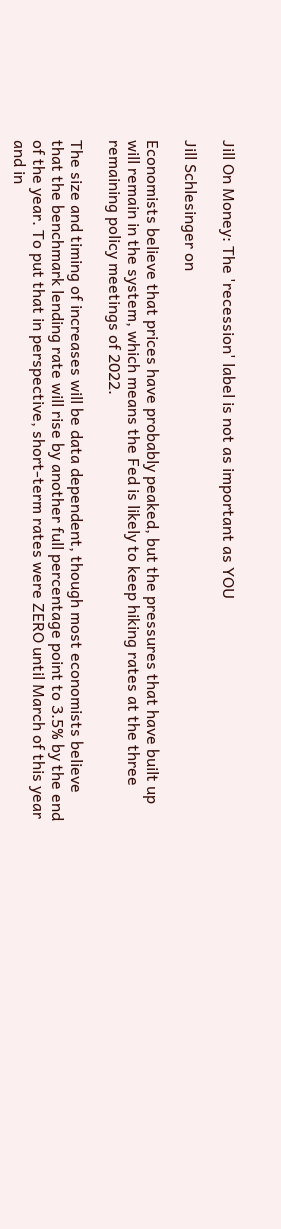Jill On Money: The 'recession' label is not as important as YOU

Jill Schlesinger on

Economists believe that prices have probably peaked, but the pressures that have built up will remain in the system, which means the Fed is likely to keep hiking rates at the three remaining policy meetings of 2022.

The size and timing of increases will be data dependent, though most economists believe that the benchmark lending rate will rise by another full percentage point to 3.5% by the end of the year. To put that in perspective, short-term rates were ZERO until March of this year and in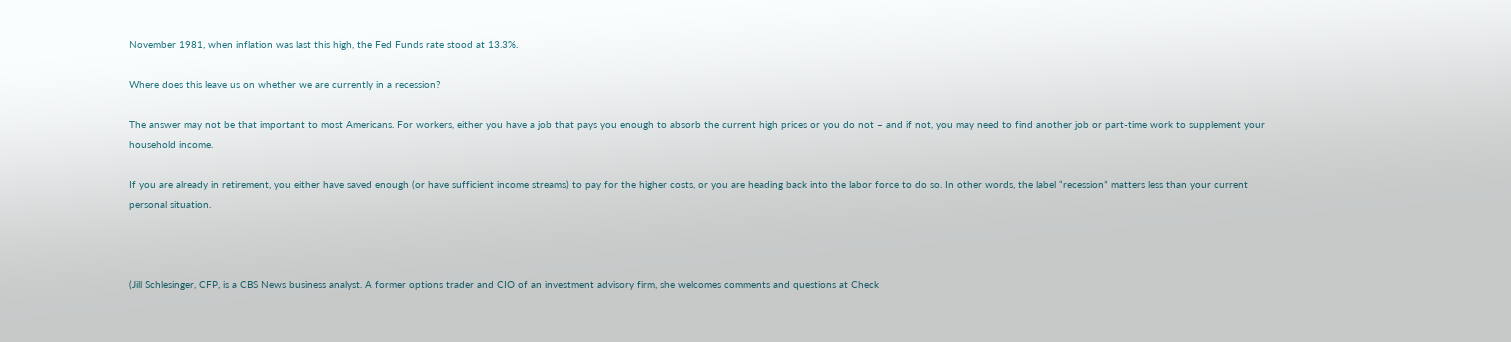November 1981, when inflation was last this high, the Fed Funds rate stood at 13.3%.

Where does this leave us on whether we are currently in a recession?

The answer may not be that important to most Americans. For workers, either you have a job that pays you enough to absorb the current high prices or you do not – and if not, you may need to find another job or part-time work to supplement your household income.

If you are already in retirement, you either have saved enough (or have sufficient income streams) to pay for the higher costs, or you are heading back into the labor force to do so. In other words, the label “recession” matters less than your current personal situation.



(Jill Schlesinger, CFP, is a CBS News business analyst. A former options trader and CIO of an investment advisory firm, she welcomes comments and questions at Check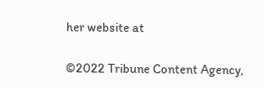her website at

©2022 Tribune Content Agency,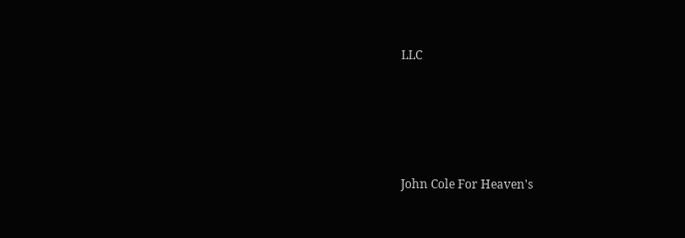LLC




John Cole For Heaven's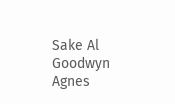Sake Al Goodwyn Agnes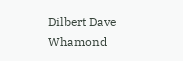Dilbert Dave Whamond